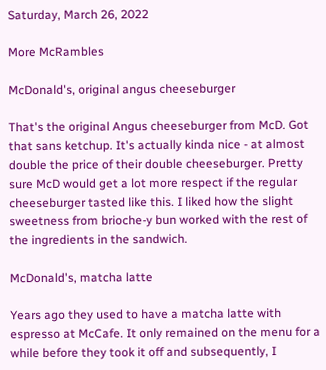Saturday, March 26, 2022

More McRambles

McDonald's, original angus cheeseburger

That's the original Angus cheeseburger from McD. Got that sans ketchup. It's actually kinda nice - at almost double the price of their double cheeseburger. Pretty sure McD would get a lot more respect if the regular cheeseburger tasted like this. I liked how the slight sweetness from brioche-y bun worked with the rest of the ingredients in the sandwich.

McDonald's, matcha latte

Years ago they used to have a matcha latte with espresso at McCafe. It only remained on the menu for a while before they took it off and subsequently, I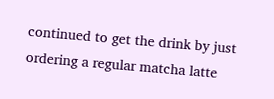continued to get the drink by just ordering a regular matcha latte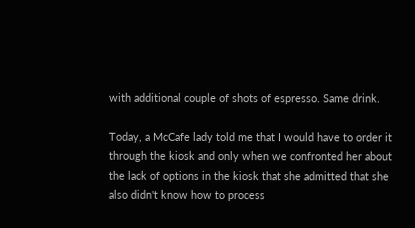with additional couple of shots of espresso. Same drink.

Today, a McCafe lady told me that I would have to order it through the kiosk and only when we confronted her about the lack of options in the kiosk that she admitted that she also didn't know how to process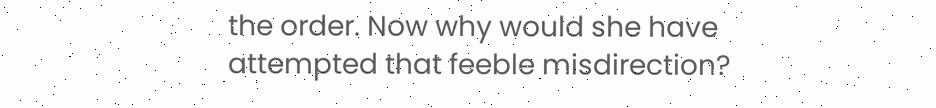the order. Now why would she have attempted that feeble misdirection?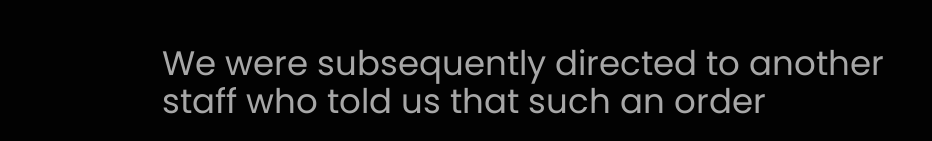We were subsequently directed to another staff who told us that such an order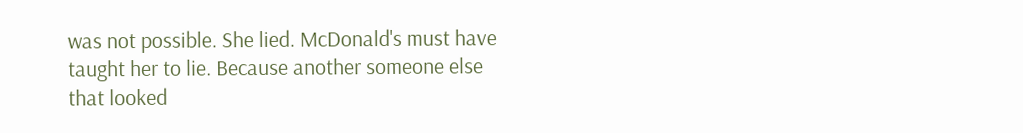was not possible. She lied. McDonald's must have taught her to lie. Because another someone else that looked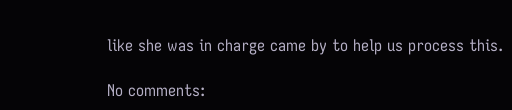like she was in charge came by to help us process this.

No comments: